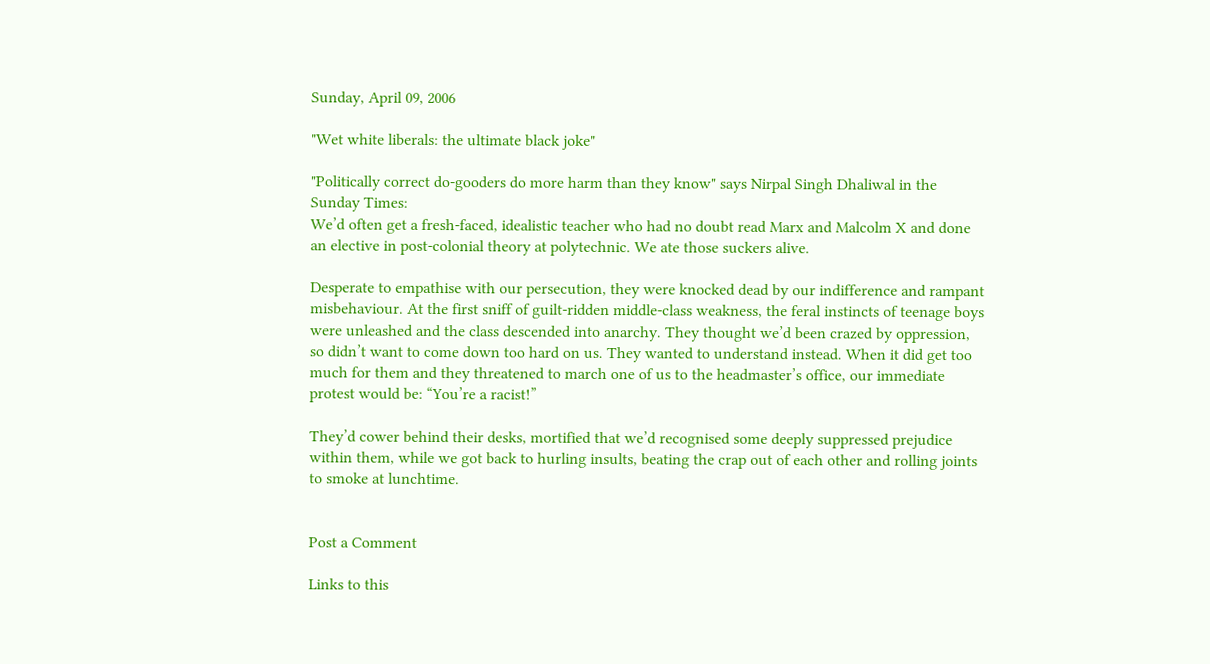Sunday, April 09, 2006

"Wet white liberals: the ultimate black joke"

"Politically correct do-gooders do more harm than they know" says Nirpal Singh Dhaliwal in the Sunday Times:
We’d often get a fresh-faced, idealistic teacher who had no doubt read Marx and Malcolm X and done an elective in post-colonial theory at polytechnic. We ate those suckers alive.

Desperate to empathise with our persecution, they were knocked dead by our indifference and rampant misbehaviour. At the first sniff of guilt-ridden middle-class weakness, the feral instincts of teenage boys were unleashed and the class descended into anarchy. They thought we’d been crazed by oppression, so didn’t want to come down too hard on us. They wanted to understand instead. When it did get too much for them and they threatened to march one of us to the headmaster’s office, our immediate protest would be: “You’re a racist!”

They’d cower behind their desks, mortified that we’d recognised some deeply suppressed prejudice within them, while we got back to hurling insults, beating the crap out of each other and rolling joints to smoke at lunchtime.


Post a Comment

Links to this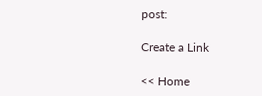post:

Create a Link

<< Home